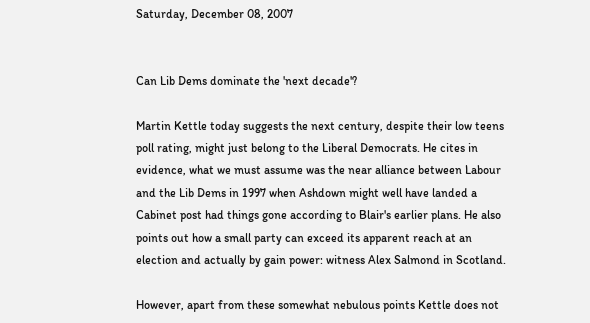Saturday, December 08, 2007


Can Lib Dems dominate the 'next decade'?

Martin Kettle today suggests the next century, despite their low teens poll rating, might just belong to the Liberal Democrats. He cites in evidence, what we must assume was the near alliance between Labour and the Lib Dems in 1997 when Ashdown might well have landed a Cabinet post had things gone according to Blair's earlier plans. He also points out how a small party can exceed its apparent reach at an election and actually by gain power: witness Alex Salmond in Scotland.

However, apart from these somewhat nebulous points Kettle does not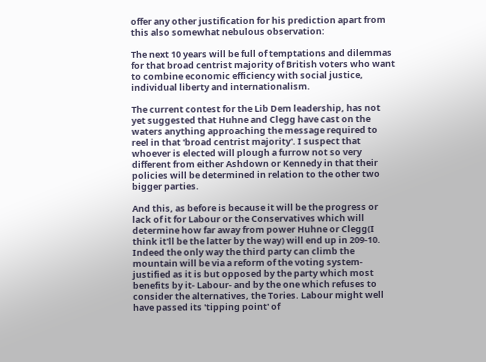offer any other justification for his prediction apart from this also somewhat nebulous observation:

The next 10 years will be full of temptations and dilemmas for that broad centrist majority of British voters who want to combine economic efficiency with social justice, individual liberty and internationalism.

The current contest for the Lib Dem leadership, has not yet suggested that Huhne and Clegg have cast on the waters anything approaching the message required to reel in that 'broad centrist majority'. I suspect that whoever is elected will plough a furrow not so very different from either Ashdown or Kennedy in that their policies will be determined in relation to the other two bigger parties.

And this, as before is because it will be the progress or lack of it for Labour or the Conservatives which will determine how far away from power Huhne or Clegg(I think it'll be the latter by the way) will end up in 209-10. Indeed the only way the third party can climb the mountain will be via a reform of the voting system- justified as it is but opposed by the party which most benefits by it- Labour- and by the one which refuses to consider the alternatives, the Tories. Labour might well have passed its 'tipping point' of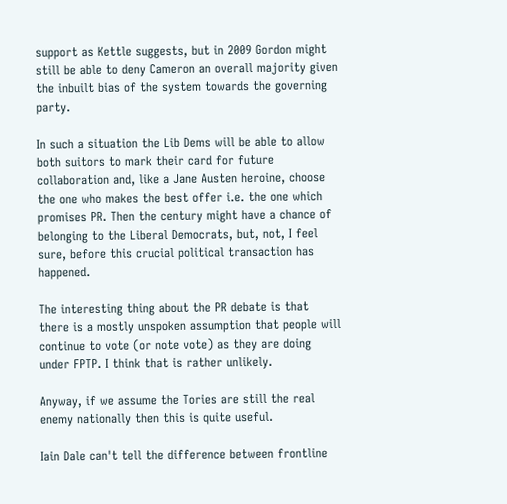support as Kettle suggests, but in 2009 Gordon might still be able to deny Cameron an overall majority given the inbuilt bias of the system towards the governing party.

In such a situation the Lib Dems will be able to allow both suitors to mark their card for future collaboration and, like a Jane Austen heroine, choose the one who makes the best offer i.e. the one which promises PR. Then the century might have a chance of belonging to the Liberal Democrats, but, not, I feel sure, before this crucial political transaction has happened.

The interesting thing about the PR debate is that there is a mostly unspoken assumption that people will continue to vote (or note vote) as they are doing under FPTP. I think that is rather unlikely.

Anyway, if we assume the Tories are still the real enemy nationally then this is quite useful.

Iain Dale can't tell the difference between frontline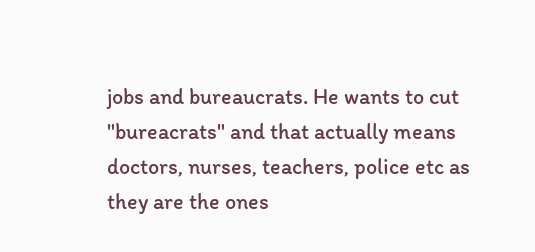jobs and bureaucrats. He wants to cut "bureacrats" and that actually means doctors, nurses, teachers, police etc as they are the ones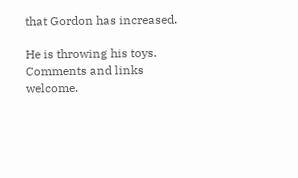that Gordon has increased.

He is throwing his toys. Comments and links welcome.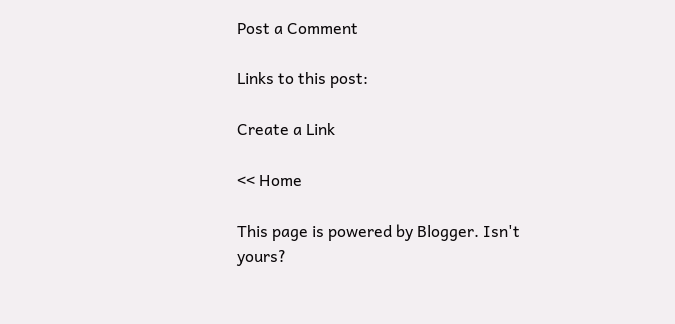Post a Comment

Links to this post:

Create a Link

<< Home

This page is powered by Blogger. Isn't yours?